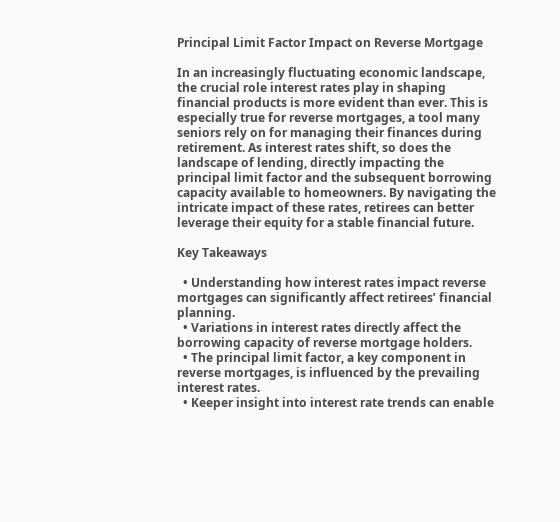Principal Limit Factor Impact on Reverse Mortgage

In an increasingly fluctuating economic landscape, the crucial role interest rates play in shaping financial products is more evident than ever. This is especially true for reverse mortgages, a tool many seniors rely on for managing their finances during retirement. As interest rates shift, so does the landscape of lending, directly impacting the principal limit factor and the subsequent borrowing capacity available to homeowners. By navigating the intricate impact of these rates, retirees can better leverage their equity for a stable financial future.

Key Takeaways

  • Understanding how interest rates impact reverse mortgages can significantly affect retirees’ financial planning.
  • Variations in interest rates directly affect the borrowing capacity of reverse mortgage holders.
  • The principal limit factor, a key component in reverse mortgages, is influenced by the prevailing interest rates.
  • Keeper insight into interest rate trends can enable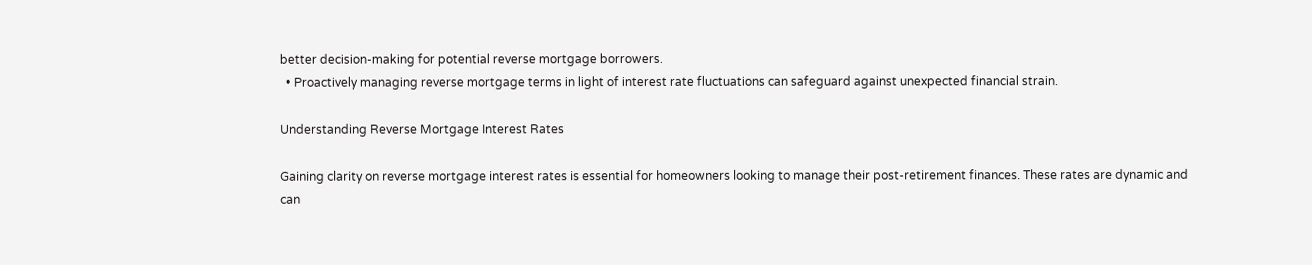better decision-making for potential reverse mortgage borrowers.
  • Proactively managing reverse mortgage terms in light of interest rate fluctuations can safeguard against unexpected financial strain.

Understanding Reverse Mortgage Interest Rates

Gaining clarity on reverse mortgage interest rates is essential for homeowners looking to manage their post-retirement finances. These rates are dynamic and can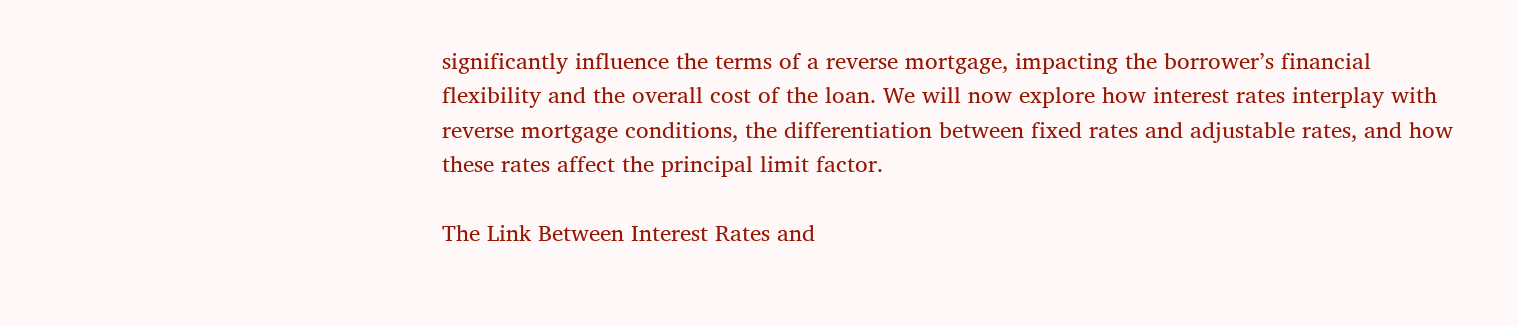significantly influence the terms of a reverse mortgage, impacting the borrower’s financial flexibility and the overall cost of the loan. We will now explore how interest rates interplay with reverse mortgage conditions, the differentiation between fixed rates and adjustable rates, and how these rates affect the principal limit factor.

The Link Between Interest Rates and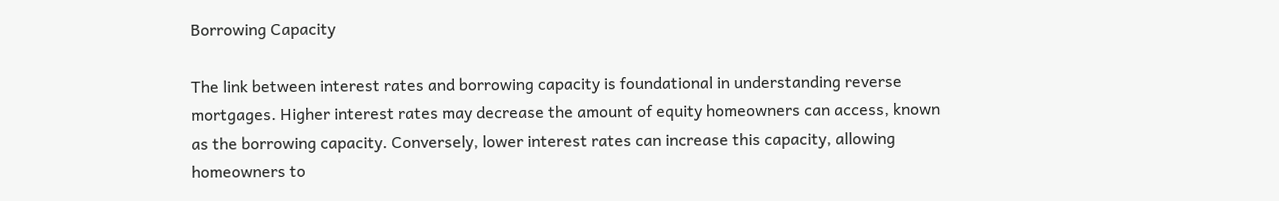Borrowing Capacity

The link between interest rates and borrowing capacity is foundational in understanding reverse mortgages. Higher interest rates may decrease the amount of equity homeowners can access, known as the borrowing capacity. Conversely, lower interest rates can increase this capacity, allowing homeowners to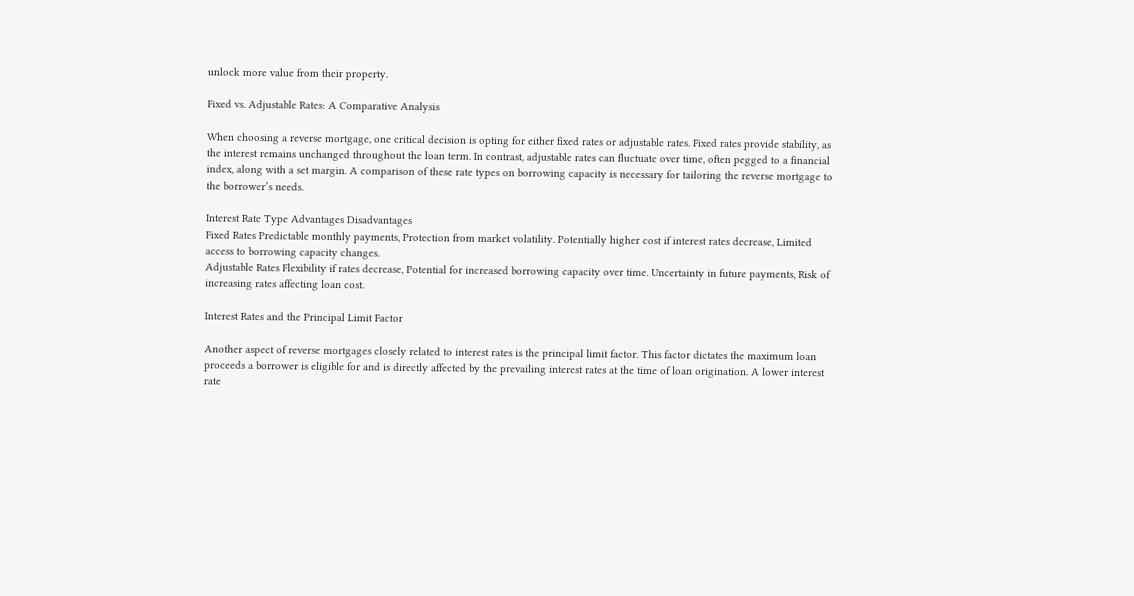unlock more value from their property.

Fixed vs. Adjustable Rates: A Comparative Analysis

When choosing a reverse mortgage, one critical decision is opting for either fixed rates or adjustable rates. Fixed rates provide stability, as the interest remains unchanged throughout the loan term. In contrast, adjustable rates can fluctuate over time, often pegged to a financial index, along with a set margin. A comparison of these rate types on borrowing capacity is necessary for tailoring the reverse mortgage to the borrower’s needs.

Interest Rate Type Advantages Disadvantages
Fixed Rates Predictable monthly payments, Protection from market volatility. Potentially higher cost if interest rates decrease, Limited access to borrowing capacity changes.
Adjustable Rates Flexibility if rates decrease, Potential for increased borrowing capacity over time. Uncertainty in future payments, Risk of increasing rates affecting loan cost.

Interest Rates and the Principal Limit Factor

Another aspect of reverse mortgages closely related to interest rates is the principal limit factor. This factor dictates the maximum loan proceeds a borrower is eligible for and is directly affected by the prevailing interest rates at the time of loan origination. A lower interest rate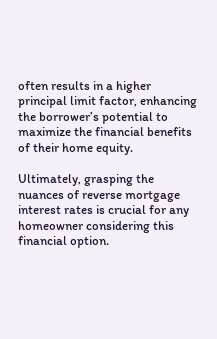often results in a higher principal limit factor, enhancing the borrower’s potential to maximize the financial benefits of their home equity.

Ultimately, grasping the nuances of reverse mortgage interest rates is crucial for any homeowner considering this financial option.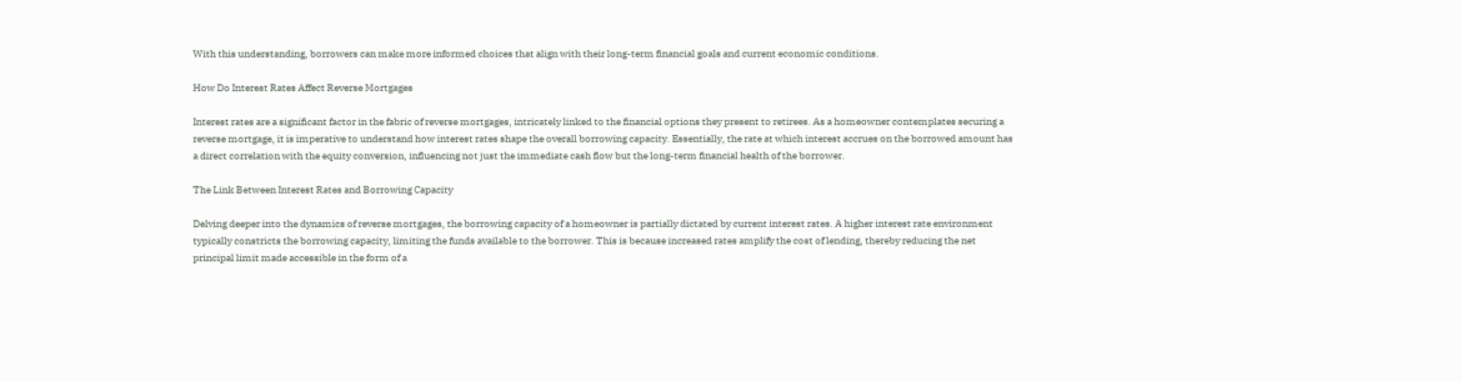With this understanding, borrowers can make more informed choices that align with their long-term financial goals and current economic conditions.

How Do Interest Rates Affect Reverse Mortgages

Interest rates are a significant factor in the fabric of reverse mortgages, intricately linked to the financial options they present to retirees. As a homeowner contemplates securing a reverse mortgage, it is imperative to understand how interest rates shape the overall borrowing capacity. Essentially, the rate at which interest accrues on the borrowed amount has a direct correlation with the equity conversion, influencing not just the immediate cash flow but the long-term financial health of the borrower.

The Link Between Interest Rates and Borrowing Capacity

Delving deeper into the dynamics of reverse mortgages, the borrowing capacity of a homeowner is partially dictated by current interest rates. A higher interest rate environment typically constricts the borrowing capacity, limiting the funds available to the borrower. This is because increased rates amplify the cost of lending, thereby reducing the net principal limit made accessible in the form of a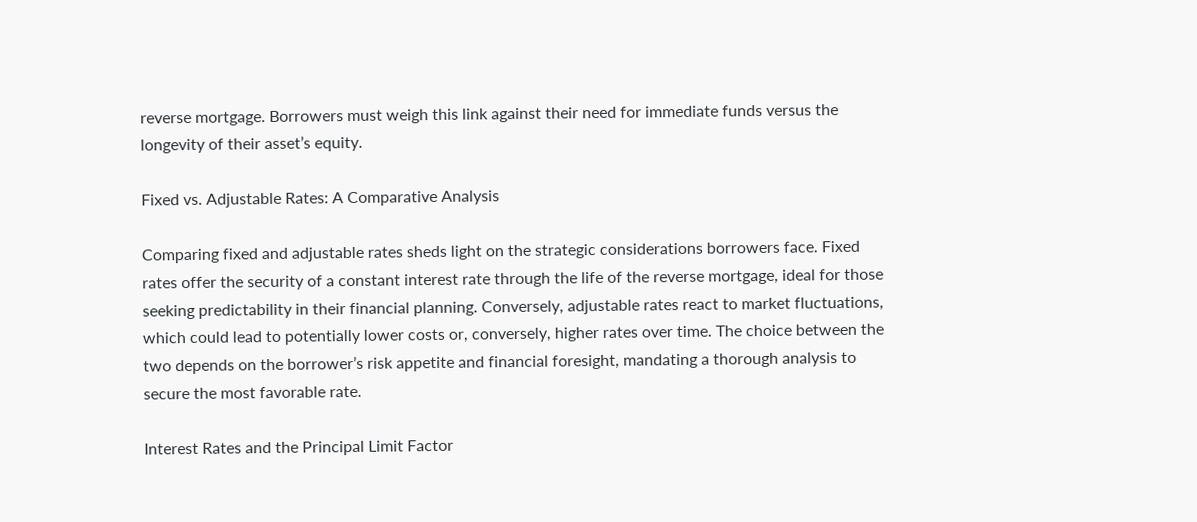reverse mortgage. Borrowers must weigh this link against their need for immediate funds versus the longevity of their asset’s equity.

Fixed vs. Adjustable Rates: A Comparative Analysis

Comparing fixed and adjustable rates sheds light on the strategic considerations borrowers face. Fixed rates offer the security of a constant interest rate through the life of the reverse mortgage, ideal for those seeking predictability in their financial planning. Conversely, adjustable rates react to market fluctuations, which could lead to potentially lower costs or, conversely, higher rates over time. The choice between the two depends on the borrower’s risk appetite and financial foresight, mandating a thorough analysis to secure the most favorable rate.

Interest Rates and the Principal Limit Factor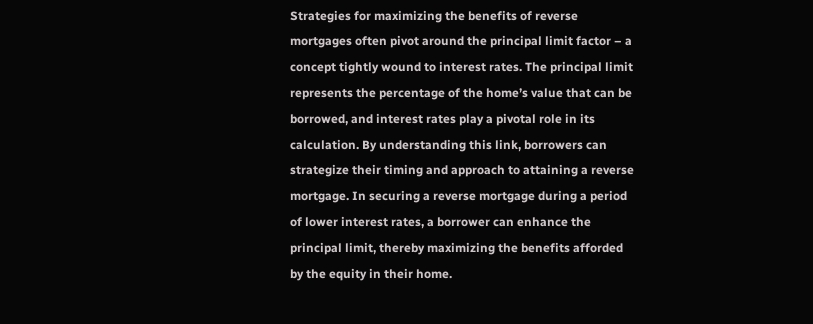Strategies for maximizing the benefits of reverse mortgages often pivot around the principal limit factor – a concept tightly wound to interest rates. The principal limit represents the percentage of the home’s value that can be borrowed, and interest rates play a pivotal role in its calculation. By understanding this link, borrowers can strategize their timing and approach to attaining a reverse mortgage. In securing a reverse mortgage during a period of lower interest rates, a borrower can enhance the principal limit, thereby maximizing the benefits afforded by the equity in their home.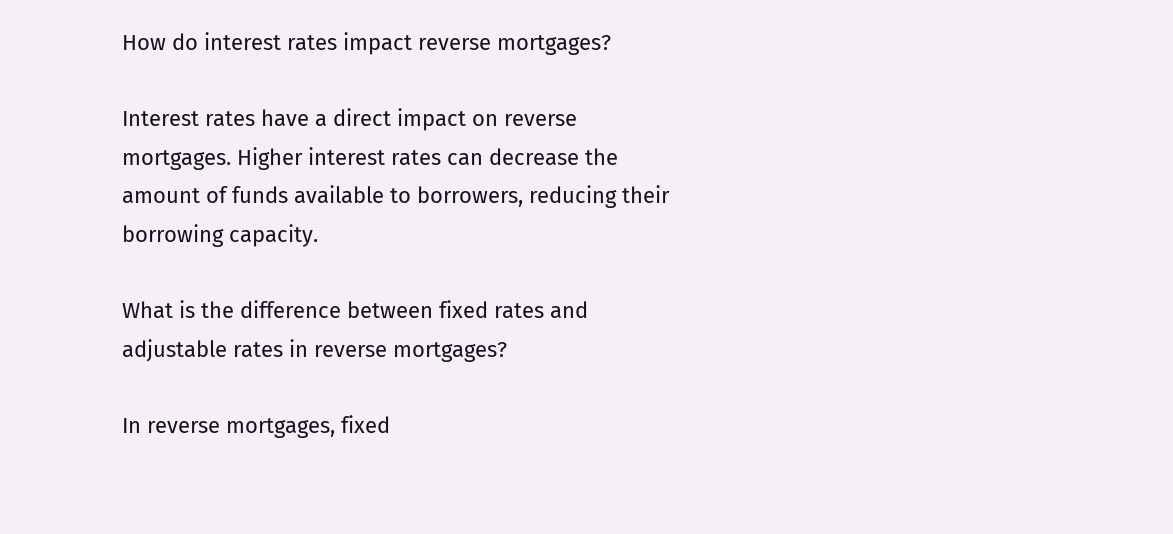How do interest rates impact reverse mortgages?

Interest rates have a direct impact on reverse mortgages. Higher interest rates can decrease the amount of funds available to borrowers, reducing their borrowing capacity.

What is the difference between fixed rates and adjustable rates in reverse mortgages?

In reverse mortgages, fixed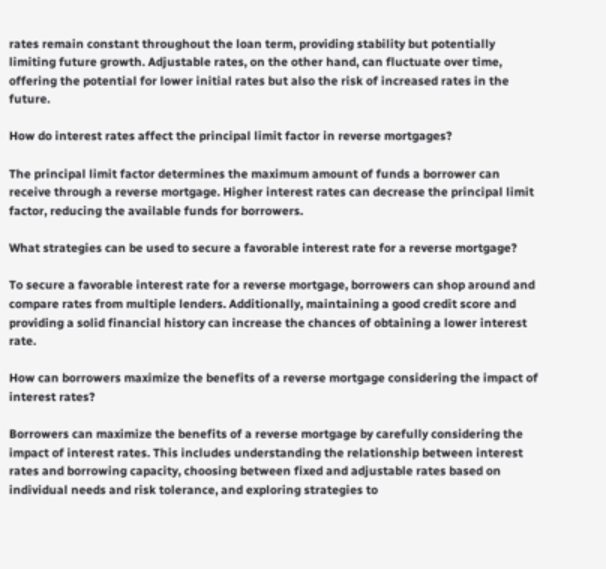rates remain constant throughout the loan term, providing stability but potentially limiting future growth. Adjustable rates, on the other hand, can fluctuate over time, offering the potential for lower initial rates but also the risk of increased rates in the future.

How do interest rates affect the principal limit factor in reverse mortgages?

The principal limit factor determines the maximum amount of funds a borrower can receive through a reverse mortgage. Higher interest rates can decrease the principal limit factor, reducing the available funds for borrowers.

What strategies can be used to secure a favorable interest rate for a reverse mortgage?

To secure a favorable interest rate for a reverse mortgage, borrowers can shop around and compare rates from multiple lenders. Additionally, maintaining a good credit score and providing a solid financial history can increase the chances of obtaining a lower interest rate.

How can borrowers maximize the benefits of a reverse mortgage considering the impact of interest rates?

Borrowers can maximize the benefits of a reverse mortgage by carefully considering the impact of interest rates. This includes understanding the relationship between interest rates and borrowing capacity, choosing between fixed and adjustable rates based on individual needs and risk tolerance, and exploring strategies to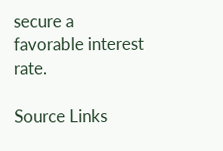secure a favorable interest rate.

Source Links